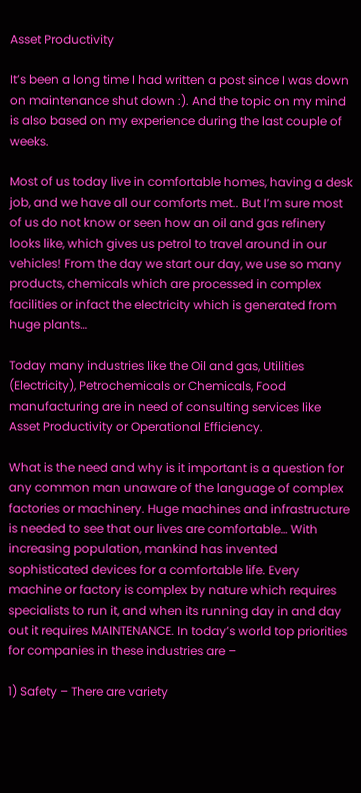Asset Productivity

It’s been a long time I had written a post since I was down on maintenance shut down :). And the topic on my mind is also based on my experience during the last couple of weeks.

Most of us today live in comfortable homes, having a desk job, and we have all our comforts met.. But I’m sure most of us do not know or seen how an oil and gas refinery looks like, which gives us petrol to travel around in our vehicles! From the day we start our day, we use so many products, chemicals which are processed in complex facilities or infact the electricity which is generated from huge plants…

Today many industries like the Oil and gas, Utilities (Electricity), Petrochemicals or Chemicals, Food manufacturing are in need of consulting services like Asset Productivity or Operational Efficiency.

What is the need and why is it important is a question for any common man unaware of the language of complex factories or machinery. Huge machines and infrastructure is needed to see that our lives are comfortable… With increasing population, mankind has invented sophisticated devices for a comfortable life. Every machine or factory is complex by nature which requires specialists to run it, and when its running day in and day out it requires MAINTENANCE. In today’s world top priorities for companies in these industries are –

1) Safety – There are variety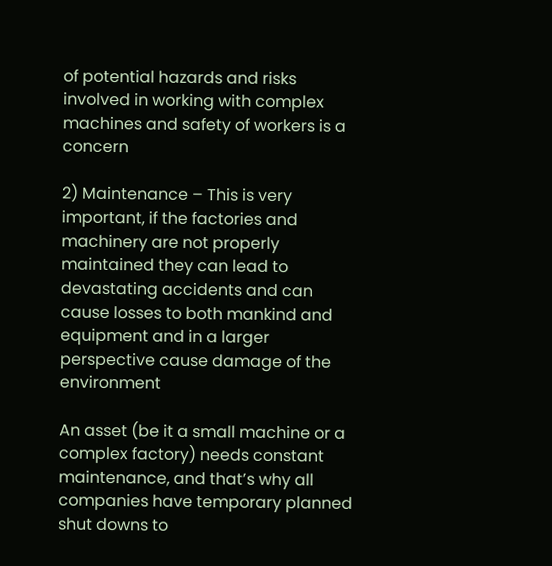of potential hazards and risks involved in working with complex machines and safety of workers is a concern

2) Maintenance – This is very important, if the factories and machinery are not properly maintained they can lead to devastating accidents and can cause losses to both mankind and equipment and in a larger perspective cause damage of the environment

An asset (be it a small machine or a complex factory) needs constant maintenance, and that’s why all companies have temporary planned shut downs to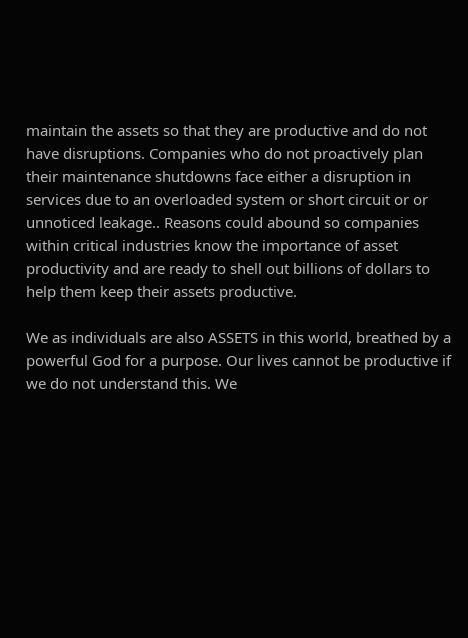maintain the assets so that they are productive and do not have disruptions. Companies who do not proactively plan their maintenance shutdowns face either a disruption in services due to an overloaded system or short circuit or or unnoticed leakage.. Reasons could abound so companies within critical industries know the importance of asset productivity and are ready to shell out billions of dollars to help them keep their assets productive.

We as individuals are also ASSETS in this world, breathed by a powerful God for a purpose. Our lives cannot be productive if we do not understand this. We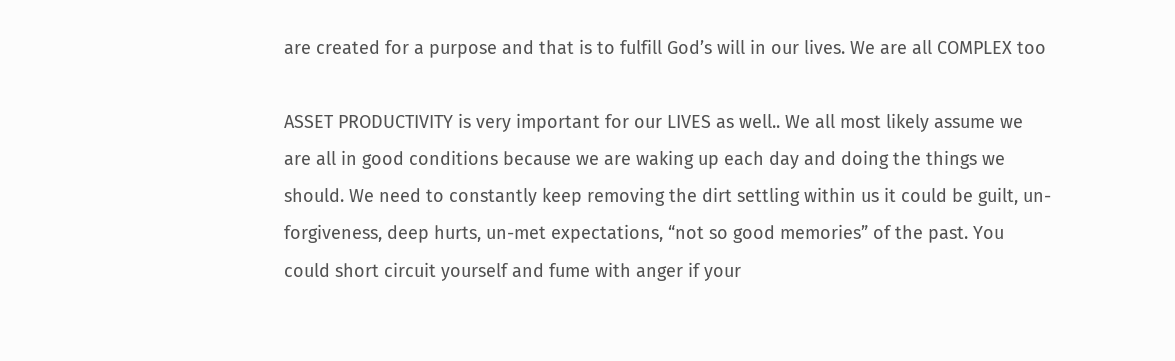are created for a purpose and that is to fulfill God’s will in our lives. We are all COMPLEX too

ASSET PRODUCTIVITY is very important for our LIVES as well.. We all most likely assume we are all in good conditions because we are waking up each day and doing the things we should. We need to constantly keep removing the dirt settling within us it could be guilt, un-forgiveness, deep hurts, un-met expectations, “not so good memories” of the past. You could short circuit yourself and fume with anger if your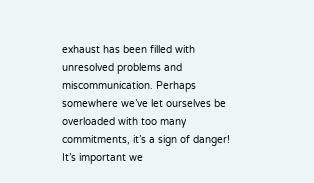exhaust has been filled with unresolved problems and miscommunication. Perhaps somewhere we’ve let ourselves be overloaded with too many commitments, it’s a sign of danger!  It’s important we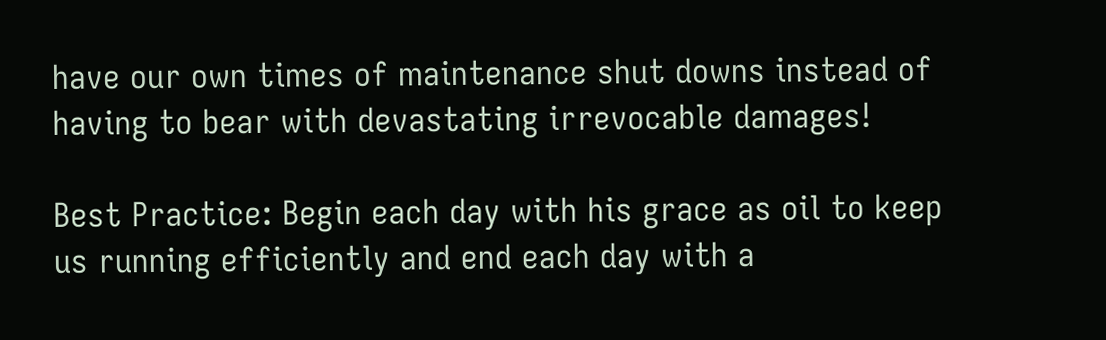have our own times of maintenance shut downs instead of having to bear with devastating irrevocable damages!

Best Practice: Begin each day with his grace as oil to keep us running efficiently and end each day with a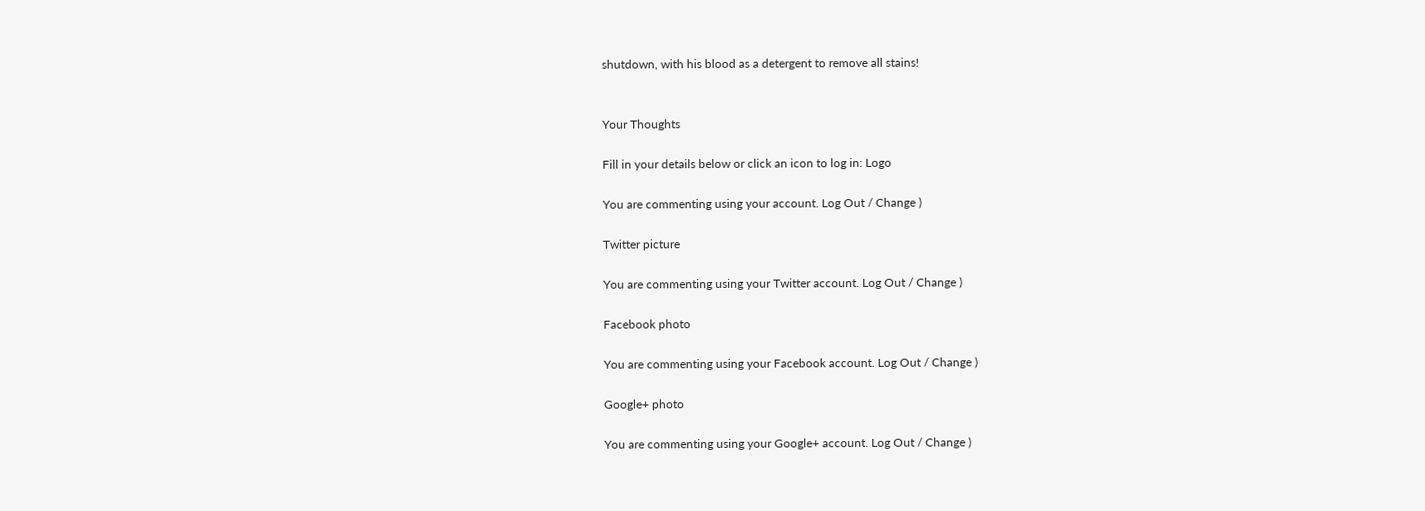shutdown, with his blood as a detergent to remove all stains!


Your Thoughts

Fill in your details below or click an icon to log in: Logo

You are commenting using your account. Log Out / Change )

Twitter picture

You are commenting using your Twitter account. Log Out / Change )

Facebook photo

You are commenting using your Facebook account. Log Out / Change )

Google+ photo

You are commenting using your Google+ account. Log Out / Change )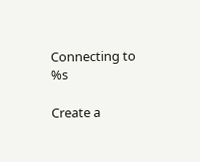Connecting to %s

Create a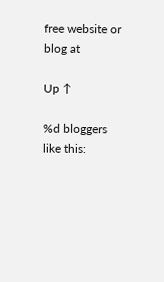free website or blog at

Up ↑

%d bloggers like this: